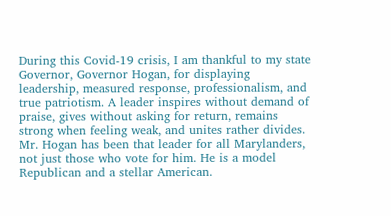During this Covid-19 crisis, I am thankful to my state Governor, Governor Hogan, for displaying leadership, measured response, professionalism, and true patriotism. A leader inspires without demand of praise, gives without asking for return, remains strong when feeling weak, and unites rather divides. Mr. Hogan has been that leader for all Marylanders, not just those who vote for him. He is a model Republican and a stellar American.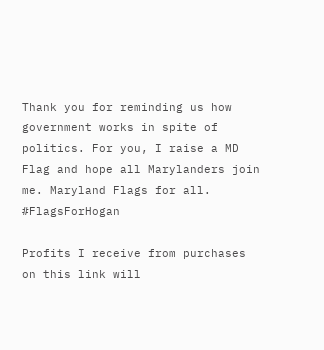Thank you for reminding us how government works in spite of politics. For you, I raise a MD Flag and hope all Marylanders join me. Maryland Flags for all. #FlagsForHogan

Profits I receive from purchases on this link will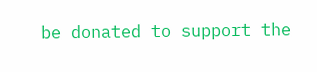be donated to support the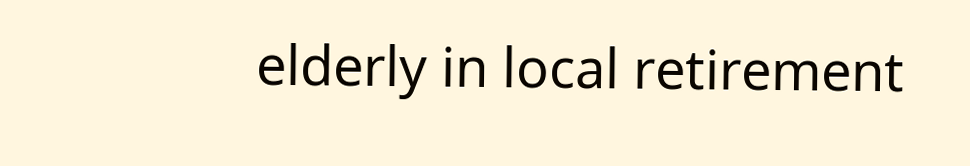elderly in local retirement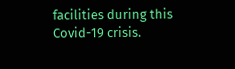facilities during this Covid-19 crisis.